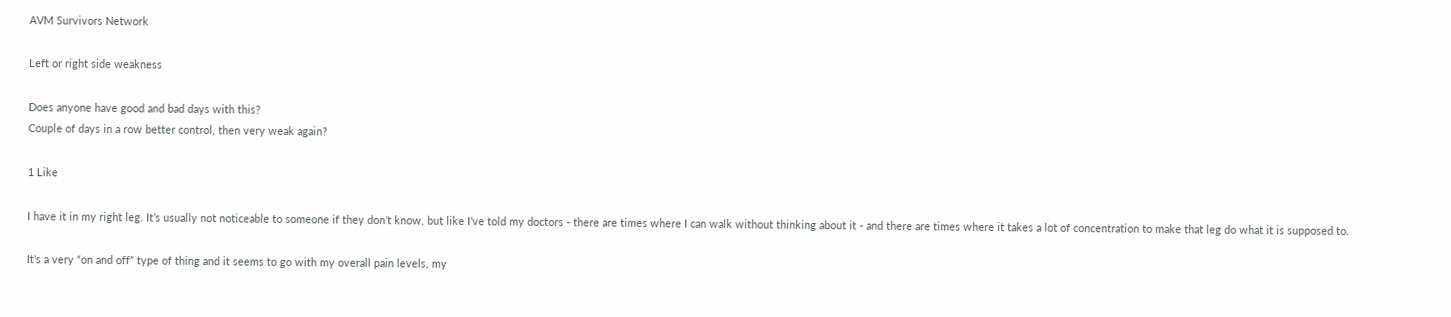AVM Survivors Network

Left or right side weakness

Does anyone have good and bad days with this?
Couple of days in a row better control, then very weak again?

1 Like

I have it in my right leg. It’s usually not noticeable to someone if they don’t know, but like I’ve told my doctors - there are times where I can walk without thinking about it - and there are times where it takes a lot of concentration to make that leg do what it is supposed to.

It’s a very “on and off” type of thing and it seems to go with my overall pain levels, my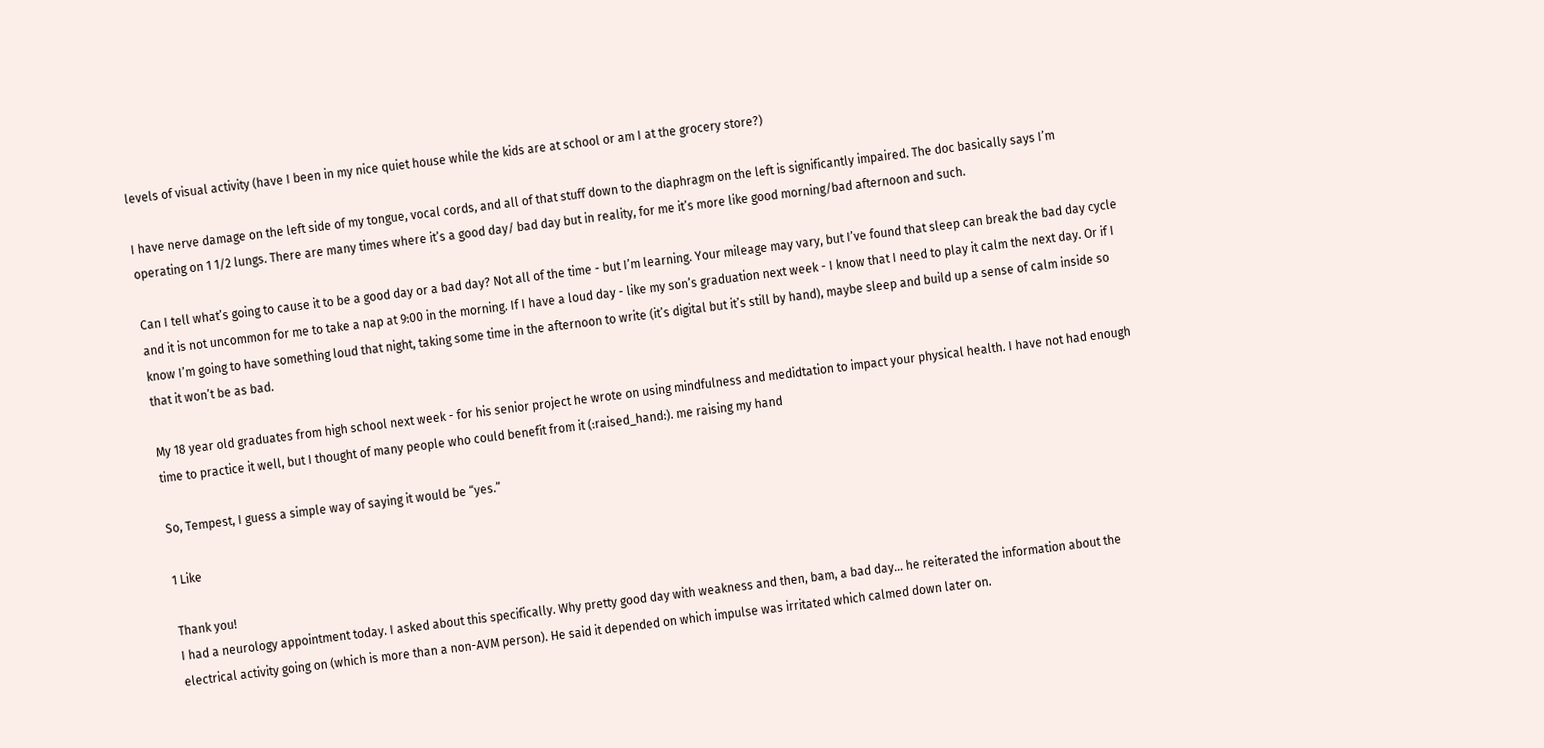levels of visual activity (have I been in my nice quiet house while the kids are at school or am I at the grocery store?)

I have nerve damage on the left side of my tongue, vocal cords, and all of that stuff down to the diaphragm on the left is significantly impaired. The doc basically says I’m operating on 1 1/2 lungs. There are many times where it’s a good day/ bad day but in reality, for me it’s more like good morning/bad afternoon and such.

Can I tell what’s going to cause it to be a good day or a bad day? Not all of the time - but I’m learning. Your mileage may vary, but I’ve found that sleep can break the bad day cycle and it is not uncommon for me to take a nap at 9:00 in the morning. If I have a loud day - like my son’s graduation next week - I know that I need to play it calm the next day. Or if I know I’m going to have something loud that night, taking some time in the afternoon to write (it’s digital but it’s still by hand), maybe sleep and build up a sense of calm inside so that it won’t be as bad.

My 18 year old graduates from high school next week - for his senior project he wrote on using mindfulness and medidtation to impact your physical health. I have not had enough time to practice it well, but I thought of many people who could benefit from it (:raised_hand:). me raising my hand

So, Tempest, I guess a simple way of saying it would be “yes.”

1 Like

Thank you!
I had a neurology appointment today. I asked about this specifically. Why pretty good day with weakness and then, bam, a bad day… he reiterated the information about the electrical activity going on (which is more than a non-AVM person). He said it depended on which impulse was irritated which calmed down later on.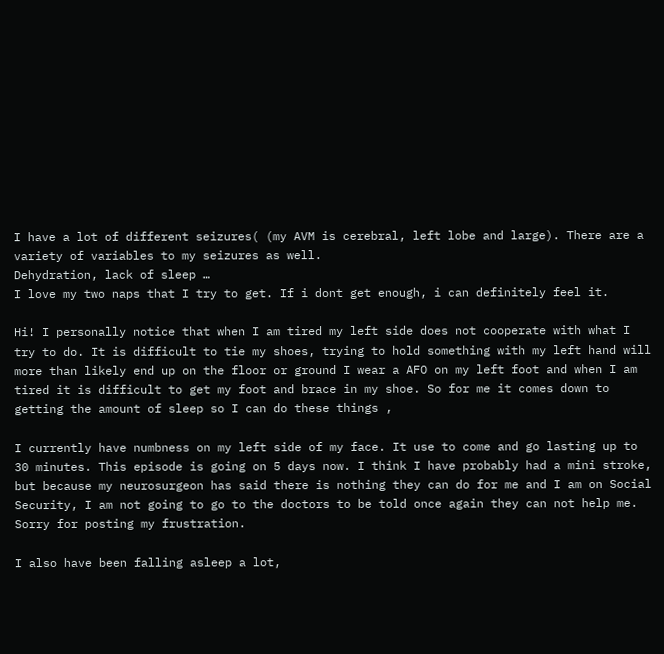I have a lot of different seizures( (my AVM is cerebral, left lobe and large). There are a variety of variables to my seizures as well.
Dehydration, lack of sleep …
I love my two naps that I try to get. If i dont get enough, i can definitely feel it.

Hi! I personally notice that when I am tired my left side does not cooperate with what I try to do. It is difficult to tie my shoes, trying to hold something with my left hand will more than likely end up on the floor or ground I wear a AFO on my left foot and when I am tired it is difficult to get my foot and brace in my shoe. So for me it comes down to getting the amount of sleep so I can do these things ,

I currently have numbness on my left side of my face. It use to come and go lasting up to 30 minutes. This episode is going on 5 days now. I think I have probably had a mini stroke, but because my neurosurgeon has said there is nothing they can do for me and I am on Social Security, I am not going to go to the doctors to be told once again they can not help me. Sorry for posting my frustration.

I also have been falling asleep a lot,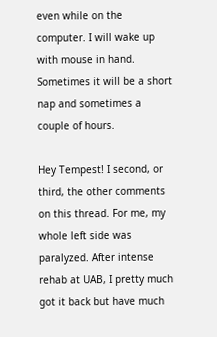even while on the computer. I will wake up with mouse in hand. Sometimes it will be a short nap and sometimes a couple of hours.

Hey Tempest! I second, or third, the other comments on this thread. For me, my whole left side was paralyzed. After intense rehab at UAB, I pretty much got it back but have much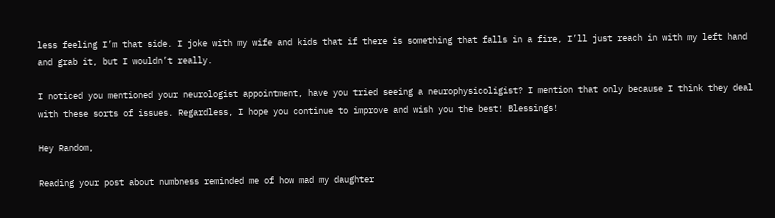less feeling I’m that side. I joke with my wife and kids that if there is something that falls in a fire, I’ll just reach in with my left hand and grab it, but I wouldn’t really.

I noticed you mentioned your neurologist appointment, have you tried seeing a neurophysicoligist? I mention that only because I think they deal with these sorts of issues. Regardless, I hope you continue to improve and wish you the best! Blessings!

Hey Random,

Reading your post about numbness reminded me of how mad my daughter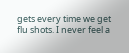gets every time we get flu shots. I never feel a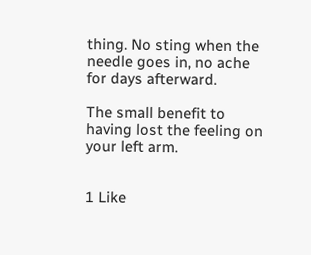thing. No sting when the needle goes in, no ache for days afterward.

The small benefit to having lost the feeling on your left arm.


1 Like